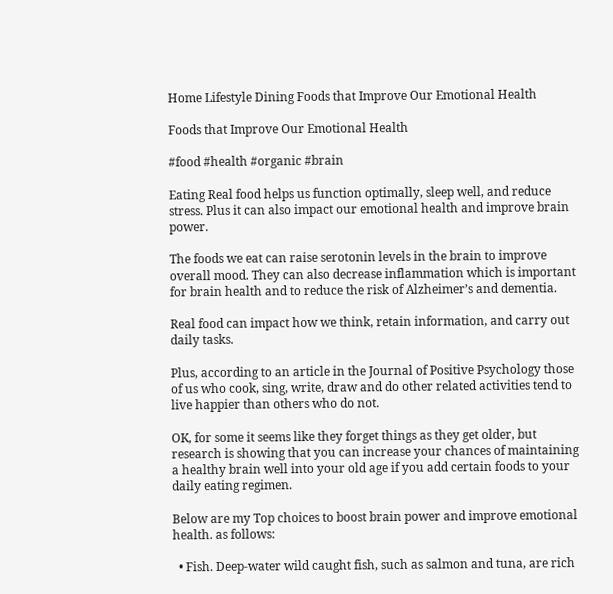Home Lifestyle Dining Foods that Improve Our Emotional Health

Foods that Improve Our Emotional Health

#food #health #organic #brain

Eating Real food helps us function optimally, sleep well, and reduce stress. Plus it can also impact our emotional health and improve brain power.

The foods we eat can raise serotonin levels in the brain to improve overall mood. They can also decrease inflammation which is important for brain health and to reduce the risk of Alzheimer’s and dementia.

Real food can impact how we think, retain information, and carry out daily tasks.

Plus, according to an article in the Journal of Positive Psychology those of us who cook, sing, write, draw and do other related activities tend to live happier than others who do not.

OK, for some it seems like they forget things as they get older, but research is showing that you can increase your chances of maintaining a healthy brain well into your old age if you add certain foods to your daily eating regimen.

Below are my Top choices to boost brain power and improve emotional health. as follows:

  • Fish. Deep-water wild caught fish, such as salmon and tuna, are rich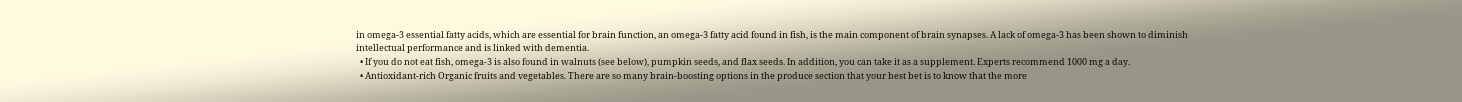in omega-3 essential fatty acids, which are essential for brain function, an omega-3 fatty acid found in fish, is the main component of brain synapses. A lack of omega-3 has been shown to diminish intellectual performance and is linked with dementia.
  • If you do not eat fish, omega-3 is also found in walnuts (see below), pumpkin seeds, and flax seeds. In addition, you can take it as a supplement. Experts recommend 1000 mg a day.
  • Antioxidant-rich Organic fruits and vegetables. There are so many brain-boosting options in the produce section that your best bet is to know that the more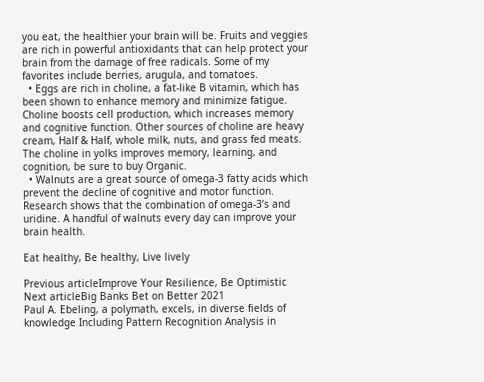you eat, the healthier your brain will be. Fruits and veggies are rich in powerful antioxidants that can help protect your brain from the damage of free radicals. Some of my favorites include berries, arugula, and tomatoes.
  • Eggs are rich in choline, a fat-like B vitamin, which has been shown to enhance memory and minimize fatigue. Choline boosts cell production, which increases memory and cognitive function. Other sources of choline are heavy cream, Half & Half, whole milk, nuts, and grass fed meats. The choline in yolks improves memory, learning, and cognition, be sure to buy Organic.
  • Walnuts are a great source of omega-3 fatty acids which prevent the decline of cognitive and motor function. Research shows that the combination of omega-3’s and uridine. A handful of walnuts every day can improve your brain health.

Eat healthy, Be healthy, Live lively

Previous articleImprove Your Resilience, Be Optimistic
Next articleBig Banks Bet on Better 2021
Paul A. Ebeling, a polymath, excels, in diverse fields of knowledge Including Pattern Recognition Analysis in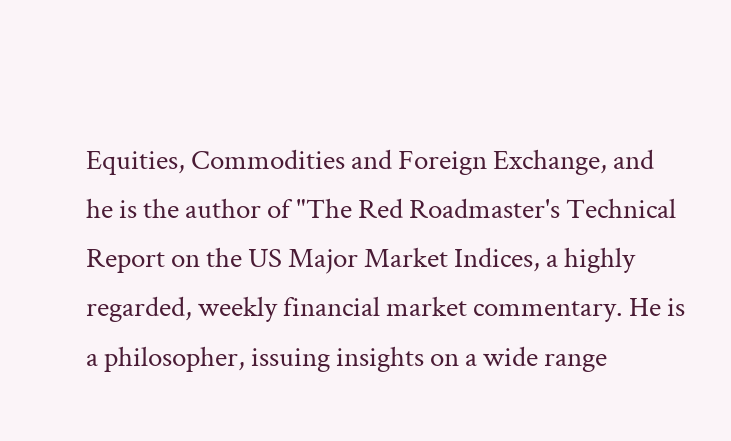Equities, Commodities and Foreign Exchange, and he is the author of "The Red Roadmaster's Technical Report on the US Major Market Indices, a highly regarded, weekly financial market commentary. He is a philosopher, issuing insights on a wide range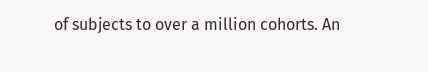of subjects to over a million cohorts. An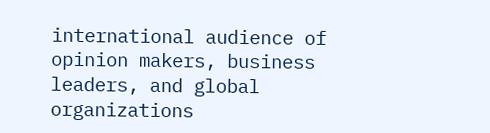international audience of opinion makers, business leaders, and global organizations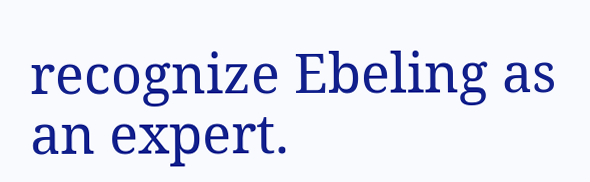recognize Ebeling as an expert.